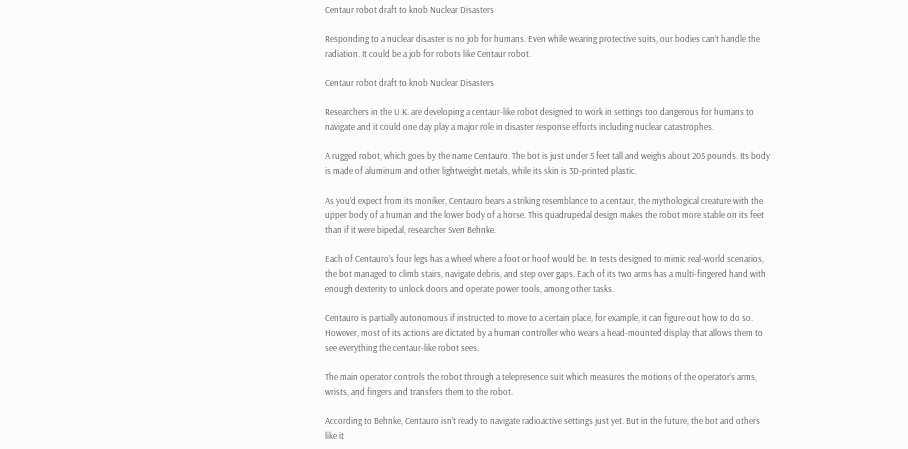Centaur robot draft to knob Nuclear Disasters

Responding to a nuclear disaster is no job for humans. Even while wearing protective suits, our bodies can’t handle the radiation. It could be a job for robots like Centaur robot.

Centaur robot draft to knob Nuclear Disasters

Researchers in the U.K. are developing a centaur-like robot designed to work in settings too dangerous for humans to navigate and it could one day play a major role in disaster response efforts including nuclear catastrophes.

A rugged robot, which goes by the name Centauro. The bot is just under 5 feet tall and weighs about 205 pounds. Its body is made of aluminum and other lightweight metals, while its skin is 3D-printed plastic.

As you’d expect from its moniker, Centauro bears a striking resemblance to a centaur, the mythological creature with the upper body of a human and the lower body of a horse. This quadrupedal design makes the robot more stable on its feet than if it were bipedal, researcher Sven Behnke.

Each of Centauro’s four legs has a wheel where a foot or hoof would be. In tests designed to mimic real-world scenarios, the bot managed to climb stairs, navigate debris, and step over gaps. Each of its two arms has a multi-fingered hand with enough dexterity to unlock doors and operate power tools, among other tasks.

Centauro is partially autonomous if instructed to move to a certain place, for example, it can figure out how to do so. However, most of its actions are dictated by a human controller who wears a head-mounted display that allows them to see everything the centaur-like robot sees.

The main operator controls the robot through a telepresence suit which measures the motions of the operator’s arms, wrists, and fingers and transfers them to the robot.

According to Behnke, Centauro isn’t ready to navigate radioactive settings just yet. But in the future, the bot and others like it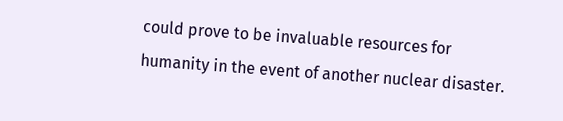could prove to be invaluable resources for humanity in the event of another nuclear disaster.